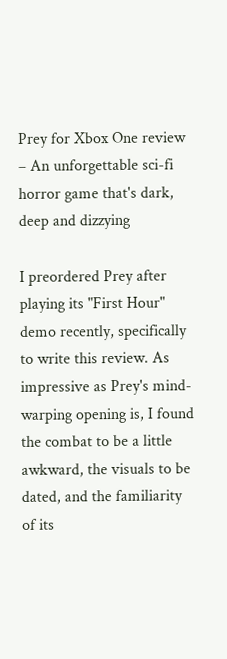Prey for Xbox One review – An unforgettable sci-fi horror game that's dark, deep and dizzying

I preordered Prey after playing its "First Hour" demo recently, specifically to write this review. As impressive as Prey's mind-warping opening is, I found the combat to be a little awkward, the visuals to be dated, and the familiarity of its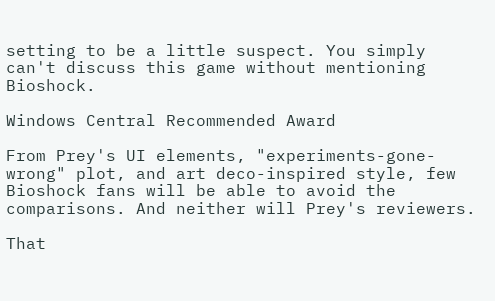setting to be a little suspect. You simply can't discuss this game without mentioning Bioshock.

Windows Central Recommended Award

From Prey's UI elements, "experiments-gone-wrong" plot, and art deco-inspired style, few Bioshock fans will be able to avoid the comparisons. And neither will Prey's reviewers.

That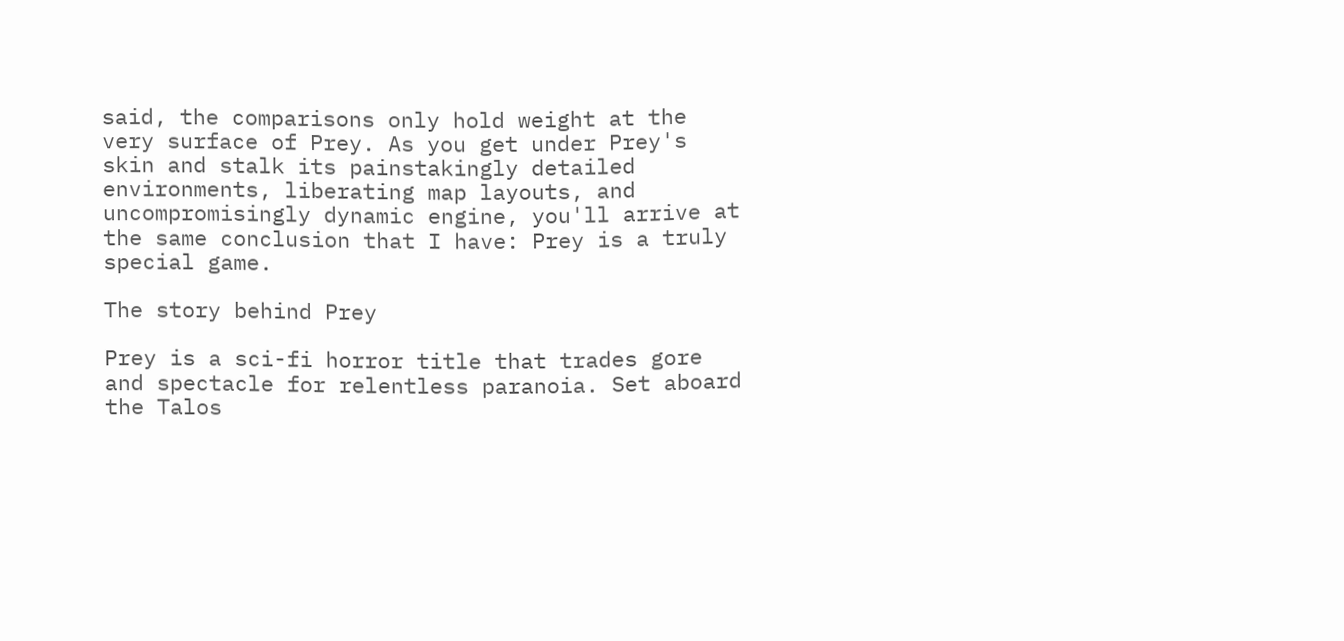said, the comparisons only hold weight at the very surface of Prey. As you get under Prey's skin and stalk its painstakingly detailed environments, liberating map layouts, and uncompromisingly dynamic engine, you'll arrive at the same conclusion that I have: Prey is a truly special game.

The story behind Prey

Prey is a sci-fi horror title that trades gore and spectacle for relentless paranoia. Set aboard the Talos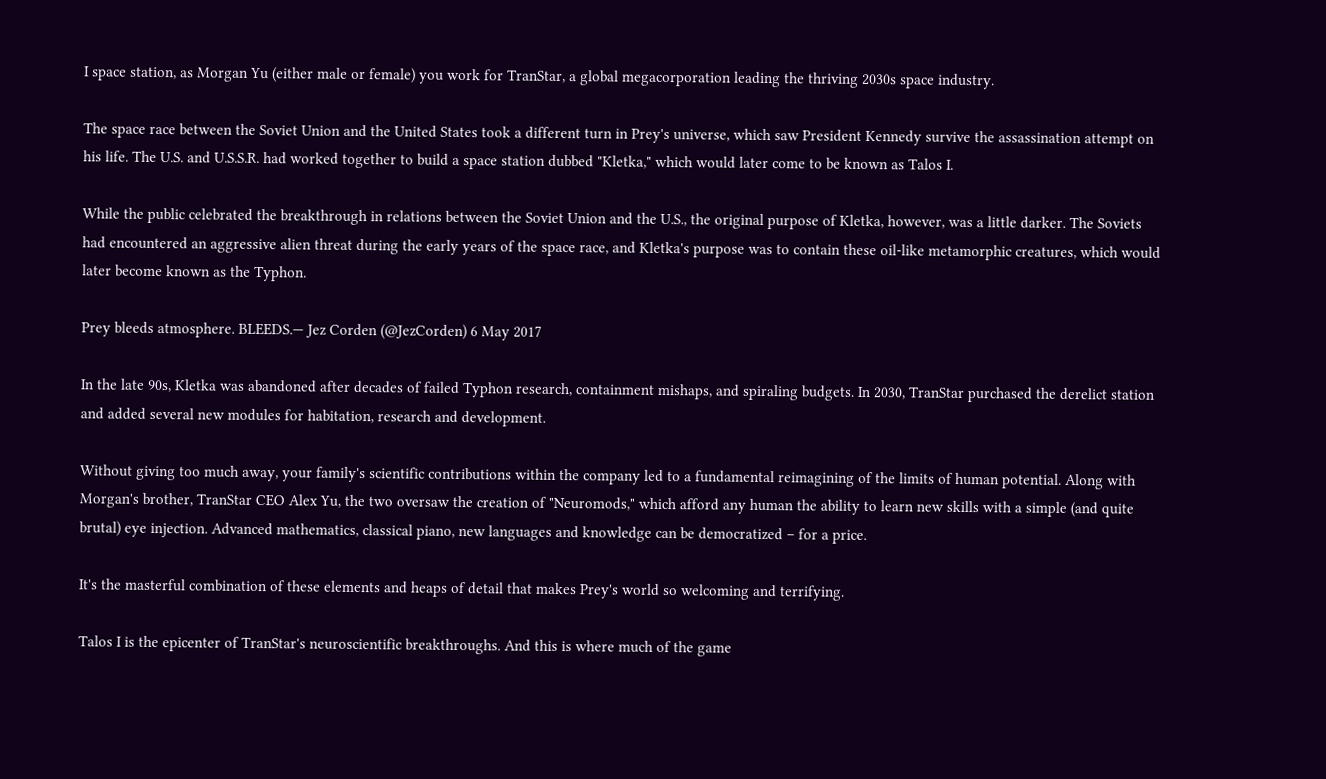I space station, as Morgan Yu (either male or female) you work for TranStar, a global megacorporation leading the thriving 2030s space industry.

The space race between the Soviet Union and the United States took a different turn in Prey's universe, which saw President Kennedy survive the assassination attempt on his life. The U.S. and U.S.S.R. had worked together to build a space station dubbed "Kletka," which would later come to be known as Talos I.

While the public celebrated the breakthrough in relations between the Soviet Union and the U.S., the original purpose of Kletka, however, was a little darker. The Soviets had encountered an aggressive alien threat during the early years of the space race, and Kletka's purpose was to contain these oil-like metamorphic creatures, which would later become known as the Typhon.

Prey bleeds atmosphere. BLEEDS.— Jez Corden (@JezCorden) 6 May 2017

In the late 90s, Kletka was abandoned after decades of failed Typhon research, containment mishaps, and spiraling budgets. In 2030, TranStar purchased the derelict station and added several new modules for habitation, research and development.

Without giving too much away, your family's scientific contributions within the company led to a fundamental reimagining of the limits of human potential. Along with Morgan's brother, TranStar CEO Alex Yu, the two oversaw the creation of "Neuromods," which afford any human the ability to learn new skills with a simple (and quite brutal) eye injection. Advanced mathematics, classical piano, new languages and knowledge can be democratized – for a price.

It's the masterful combination of these elements and heaps of detail that makes Prey's world so welcoming and terrifying.

Talos I is the epicenter of TranStar's neuroscientific breakthroughs. And this is where much of the game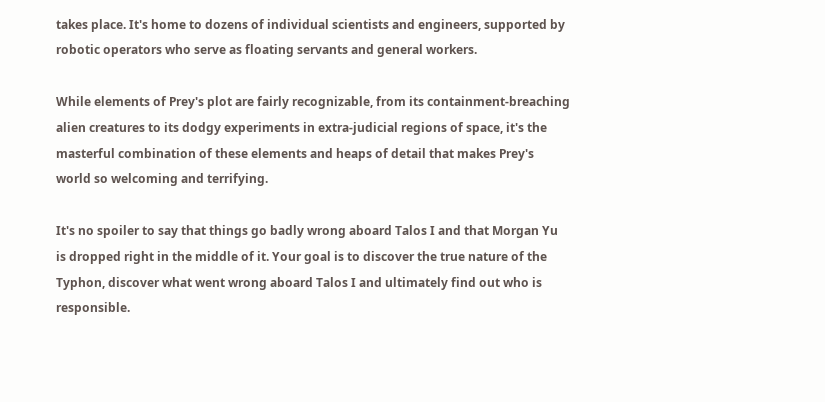takes place. It's home to dozens of individual scientists and engineers, supported by robotic operators who serve as floating servants and general workers.

While elements of Prey's plot are fairly recognizable, from its containment-breaching alien creatures to its dodgy experiments in extra-judicial regions of space, it's the masterful combination of these elements and heaps of detail that makes Prey's world so welcoming and terrifying.

It's no spoiler to say that things go badly wrong aboard Talos I and that Morgan Yu is dropped right in the middle of it. Your goal is to discover the true nature of the Typhon, discover what went wrong aboard Talos I and ultimately find out who is responsible.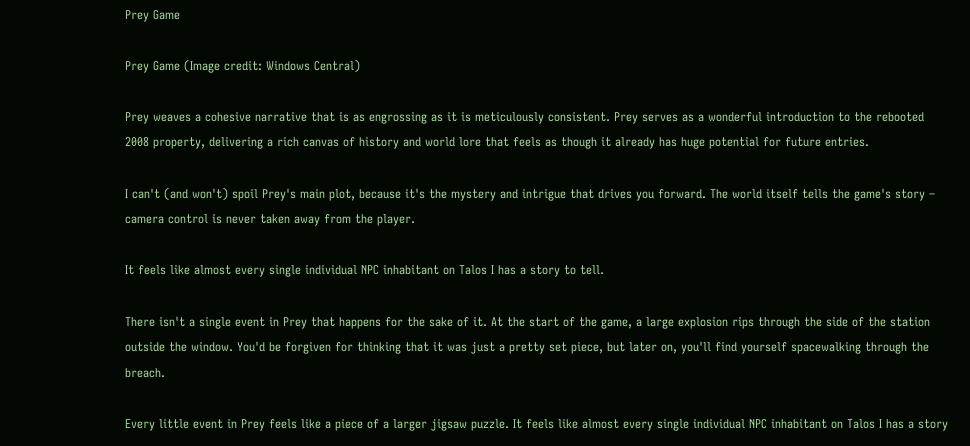Prey Game

Prey Game (Image credit: Windows Central)

Prey weaves a cohesive narrative that is as engrossing as it is meticulously consistent. Prey serves as a wonderful introduction to the rebooted 2008 property, delivering a rich canvas of history and world lore that feels as though it already has huge potential for future entries.

I can't (and won't) spoil Prey's main plot, because it's the mystery and intrigue that drives you forward. The world itself tells the game's story – camera control is never taken away from the player.

It feels like almost every single individual NPC inhabitant on Talos I has a story to tell.

There isn't a single event in Prey that happens for the sake of it. At the start of the game, a large explosion rips through the side of the station outside the window. You'd be forgiven for thinking that it was just a pretty set piece, but later on, you'll find yourself spacewalking through the breach.

Every little event in Prey feels like a piece of a larger jigsaw puzzle. It feels like almost every single individual NPC inhabitant on Talos I has a story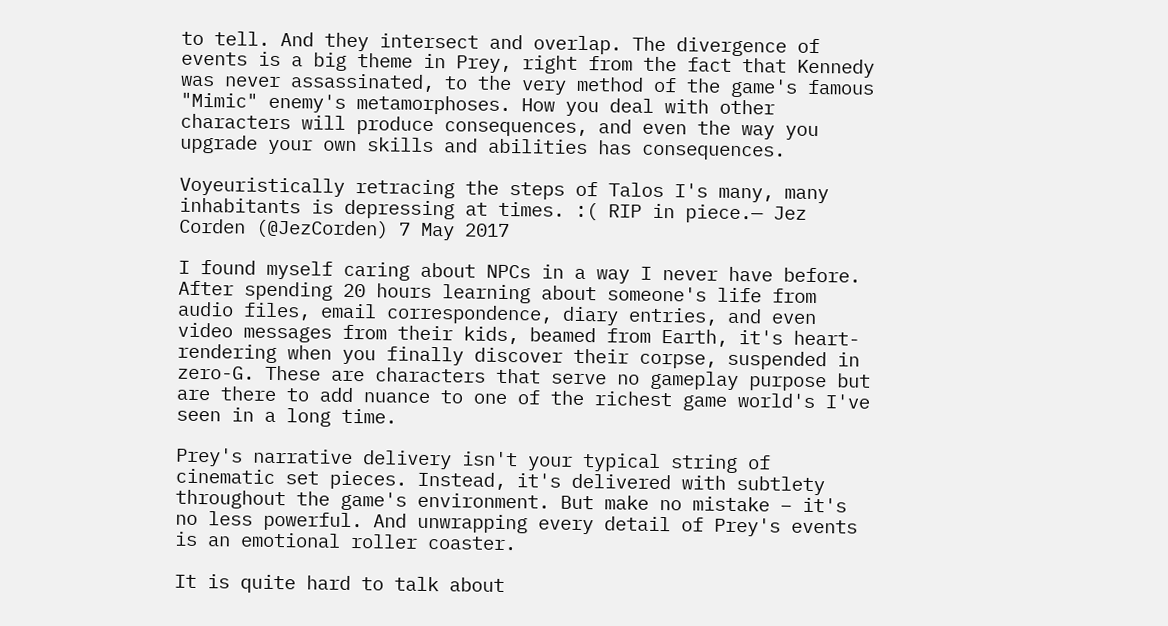to tell. And they intersect and overlap. The divergence of events is a big theme in Prey, right from the fact that Kennedy was never assassinated, to the very method of the game's famous "Mimic" enemy's metamorphoses. How you deal with other characters will produce consequences, and even the way you upgrade your own skills and abilities has consequences.

Voyeuristically retracing the steps of Talos I's many, many inhabitants is depressing at times. :( RIP in piece.— Jez Corden (@JezCorden) 7 May 2017

I found myself caring about NPCs in a way I never have before. After spending 20 hours learning about someone's life from audio files, email correspondence, diary entries, and even video messages from their kids, beamed from Earth, it's heart-rendering when you finally discover their corpse, suspended in zero-G. These are characters that serve no gameplay purpose but are there to add nuance to one of the richest game world's I've seen in a long time.

Prey's narrative delivery isn't your typical string of cinematic set pieces. Instead, it's delivered with subtlety throughout the game's environment. But make no mistake – it's no less powerful. And unwrapping every detail of Prey's events is an emotional roller coaster.

It is quite hard to talk about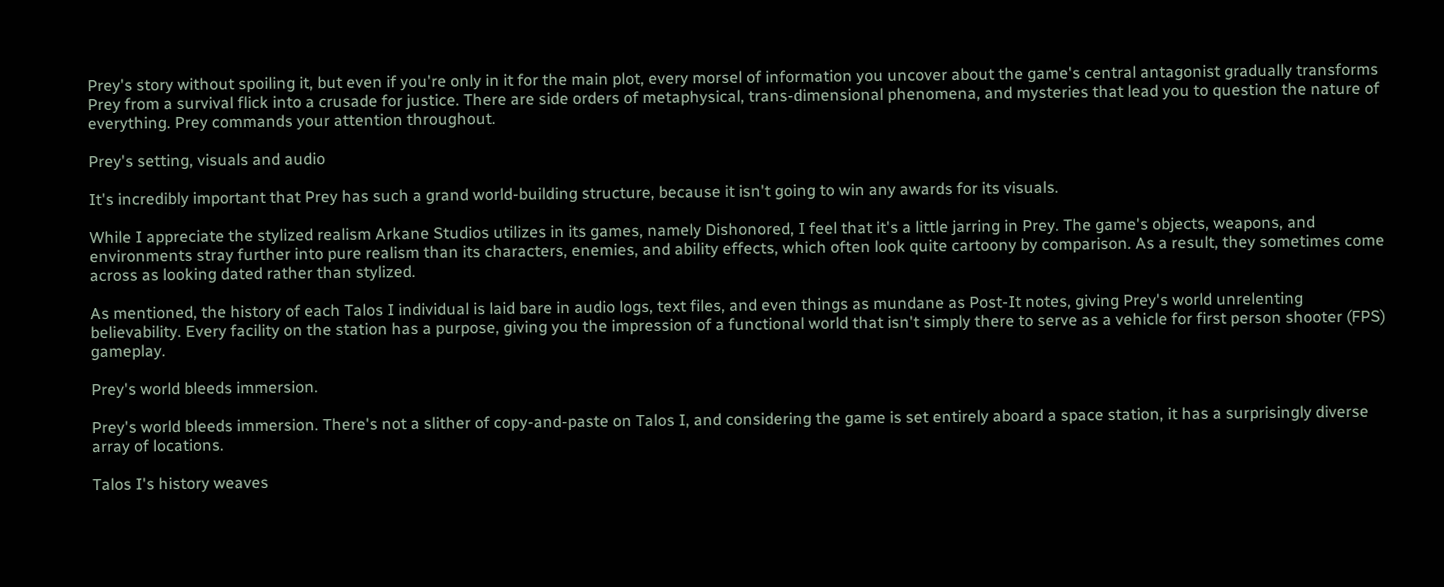Prey's story without spoiling it, but even if you're only in it for the main plot, every morsel of information you uncover about the game's central antagonist gradually transforms Prey from a survival flick into a crusade for justice. There are side orders of metaphysical, trans-dimensional phenomena, and mysteries that lead you to question the nature of everything. Prey commands your attention throughout.

Prey's setting, visuals and audio

It's incredibly important that Prey has such a grand world-building structure, because it isn't going to win any awards for its visuals.

While I appreciate the stylized realism Arkane Studios utilizes in its games, namely Dishonored, I feel that it's a little jarring in Prey. The game's objects, weapons, and environments stray further into pure realism than its characters, enemies, and ability effects, which often look quite cartoony by comparison. As a result, they sometimes come across as looking dated rather than stylized.

As mentioned, the history of each Talos I individual is laid bare in audio logs, text files, and even things as mundane as Post-It notes, giving Prey's world unrelenting believability. Every facility on the station has a purpose, giving you the impression of a functional world that isn't simply there to serve as a vehicle for first person shooter (FPS) gameplay.

Prey's world bleeds immersion.

Prey's world bleeds immersion. There's not a slither of copy-and-paste on Talos I, and considering the game is set entirely aboard a space station, it has a surprisingly diverse array of locations.

Talos I's history weaves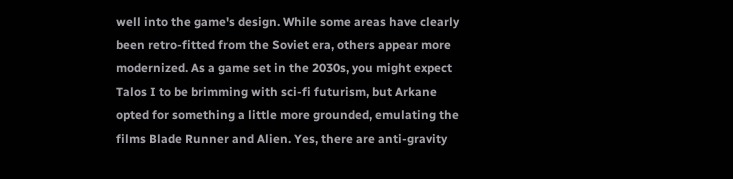well into the game's design. While some areas have clearly been retro-fitted from the Soviet era, others appear more modernized. As a game set in the 2030s, you might expect Talos I to be brimming with sci-fi futurism, but Arkane opted for something a little more grounded, emulating the films Blade Runner and Alien. Yes, there are anti-gravity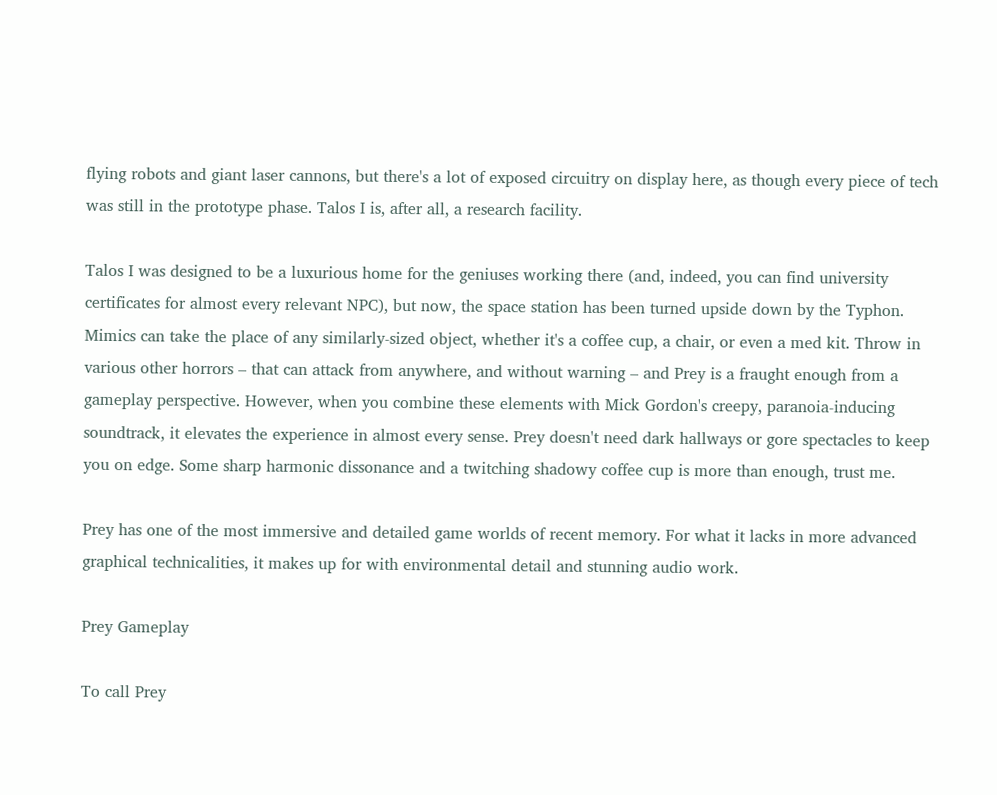flying robots and giant laser cannons, but there's a lot of exposed circuitry on display here, as though every piece of tech was still in the prototype phase. Talos I is, after all, a research facility.

Talos I was designed to be a luxurious home for the geniuses working there (and, indeed, you can find university certificates for almost every relevant NPC), but now, the space station has been turned upside down by the Typhon. Mimics can take the place of any similarly-sized object, whether it's a coffee cup, a chair, or even a med kit. Throw in various other horrors – that can attack from anywhere, and without warning – and Prey is a fraught enough from a gameplay perspective. However, when you combine these elements with Mick Gordon's creepy, paranoia-inducing soundtrack, it elevates the experience in almost every sense. Prey doesn't need dark hallways or gore spectacles to keep you on edge. Some sharp harmonic dissonance and a twitching shadowy coffee cup is more than enough, trust me.

Prey has one of the most immersive and detailed game worlds of recent memory. For what it lacks in more advanced graphical technicalities, it makes up for with environmental detail and stunning audio work.

Prey Gameplay

To call Prey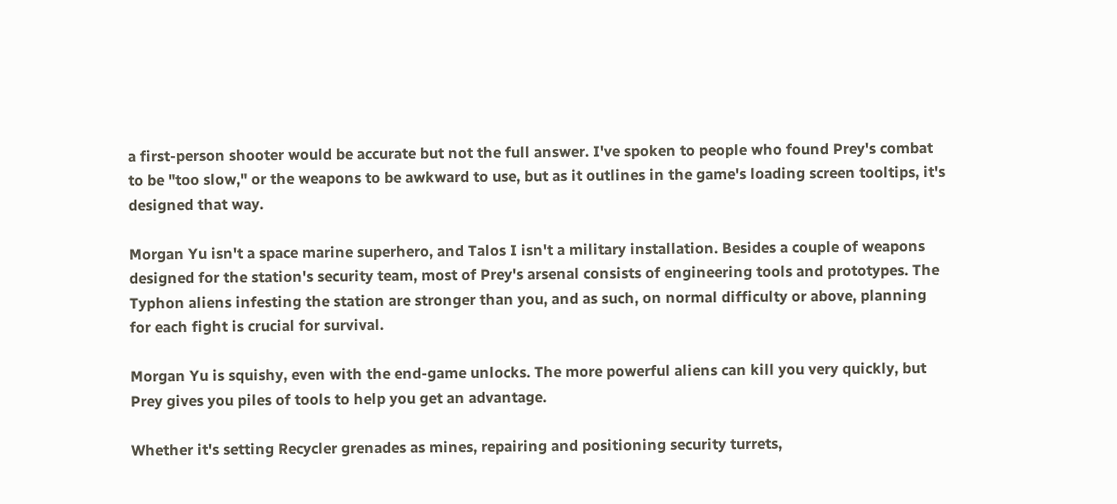a first-person shooter would be accurate but not the full answer. I've spoken to people who found Prey's combat to be "too slow," or the weapons to be awkward to use, but as it outlines in the game's loading screen tooltips, it's designed that way.

Morgan Yu isn't a space marine superhero, and Talos I isn't a military installation. Besides a couple of weapons designed for the station's security team, most of Prey's arsenal consists of engineering tools and prototypes. The Typhon aliens infesting the station are stronger than you, and as such, on normal difficulty or above, planning for each fight is crucial for survival.

Morgan Yu is squishy, even with the end-game unlocks. The more powerful aliens can kill you very quickly, but Prey gives you piles of tools to help you get an advantage.

Whether it's setting Recycler grenades as mines, repairing and positioning security turrets,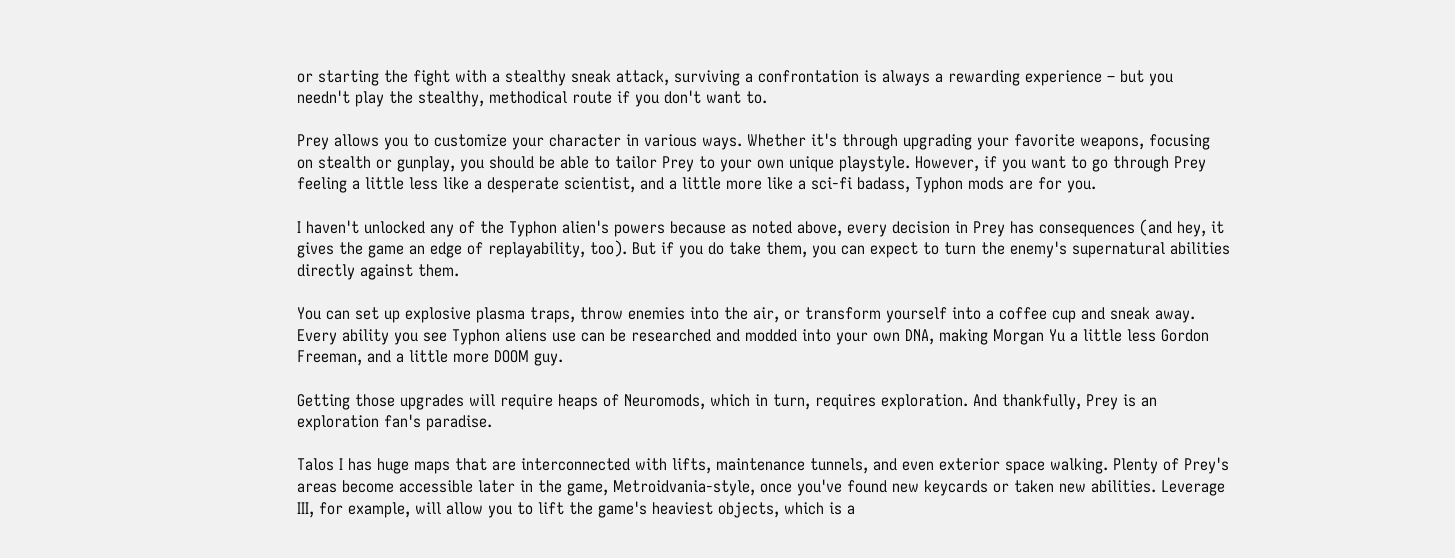or starting the fight with a stealthy sneak attack, surviving a confrontation is always a rewarding experience – but you needn't play the stealthy, methodical route if you don't want to.

Prey allows you to customize your character in various ways. Whether it's through upgrading your favorite weapons, focusing on stealth or gunplay, you should be able to tailor Prey to your own unique playstyle. However, if you want to go through Prey feeling a little less like a desperate scientist, and a little more like a sci-fi badass, Typhon mods are for you.

I haven't unlocked any of the Typhon alien's powers because as noted above, every decision in Prey has consequences (and hey, it gives the game an edge of replayability, too). But if you do take them, you can expect to turn the enemy's supernatural abilities directly against them.

You can set up explosive plasma traps, throw enemies into the air, or transform yourself into a coffee cup and sneak away. Every ability you see Typhon aliens use can be researched and modded into your own DNA, making Morgan Yu a little less Gordon Freeman, and a little more DOOM guy.

Getting those upgrades will require heaps of Neuromods, which in turn, requires exploration. And thankfully, Prey is an exploration fan's paradise.

Talos I has huge maps that are interconnected with lifts, maintenance tunnels, and even exterior space walking. Plenty of Prey's areas become accessible later in the game, Metroidvania-style, once you've found new keycards or taken new abilities. Leverage III, for example, will allow you to lift the game's heaviest objects, which is a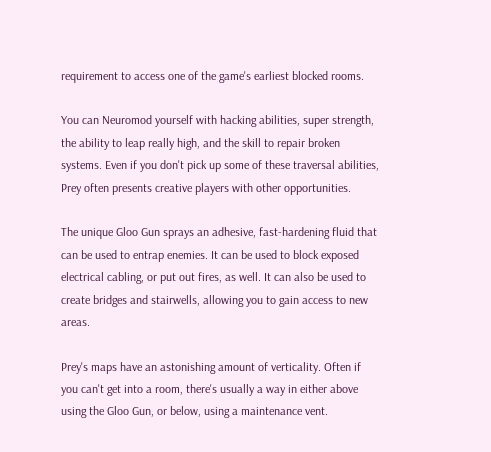requirement to access one of the game's earliest blocked rooms.

You can Neuromod yourself with hacking abilities, super strength, the ability to leap really high, and the skill to repair broken systems. Even if you don't pick up some of these traversal abilities, Prey often presents creative players with other opportunities.

The unique Gloo Gun sprays an adhesive, fast-hardening fluid that can be used to entrap enemies. It can be used to block exposed electrical cabling, or put out fires, as well. It can also be used to create bridges and stairwells, allowing you to gain access to new areas.

Prey's maps have an astonishing amount of verticality. Often if you can't get into a room, there's usually a way in either above using the Gloo Gun, or below, using a maintenance vent.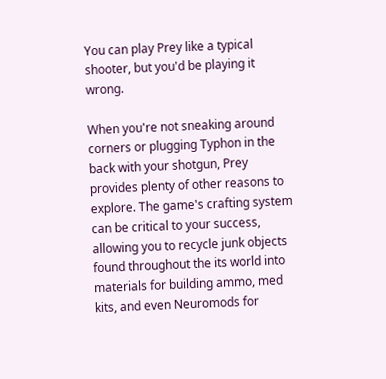You can play Prey like a typical shooter, but you'd be playing it wrong.

When you're not sneaking around corners or plugging Typhon in the back with your shotgun, Prey provides plenty of other reasons to explore. The game's crafting system can be critical to your success, allowing you to recycle junk objects found throughout the its world into materials for building ammo, med kits, and even Neuromods for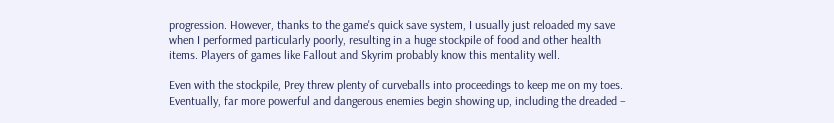progression. However, thanks to the game's quick save system, I usually just reloaded my save when I performed particularly poorly, resulting in a huge stockpile of food and other health items. Players of games like Fallout and Skyrim probably know this mentality well.

Even with the stockpile, Prey threw plenty of curveballs into proceedings to keep me on my toes. Eventually, far more powerful and dangerous enemies begin showing up, including the dreaded –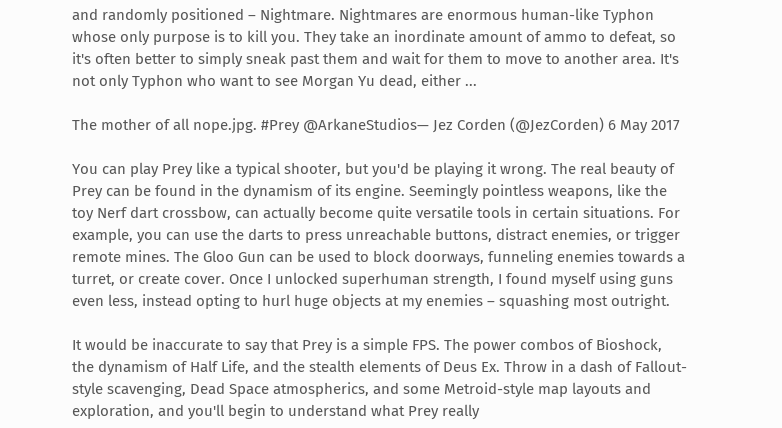and randomly positioned – Nightmare. Nightmares are enormous human-like Typhon whose only purpose is to kill you. They take an inordinate amount of ammo to defeat, so it's often better to simply sneak past them and wait for them to move to another area. It's not only Typhon who want to see Morgan Yu dead, either ...

The mother of all nope.jpg. #Prey @ArkaneStudios— Jez Corden (@JezCorden) 6 May 2017

You can play Prey like a typical shooter, but you'd be playing it wrong. The real beauty of Prey can be found in the dynamism of its engine. Seemingly pointless weapons, like the toy Nerf dart crossbow, can actually become quite versatile tools in certain situations. For example, you can use the darts to press unreachable buttons, distract enemies, or trigger remote mines. The Gloo Gun can be used to block doorways, funneling enemies towards a turret, or create cover. Once I unlocked superhuman strength, I found myself using guns even less, instead opting to hurl huge objects at my enemies – squashing most outright.

It would be inaccurate to say that Prey is a simple FPS. The power combos of Bioshock, the dynamism of Half Life, and the stealth elements of Deus Ex. Throw in a dash of Fallout-style scavenging, Dead Space atmospherics, and some Metroid-style map layouts and exploration, and you'll begin to understand what Prey really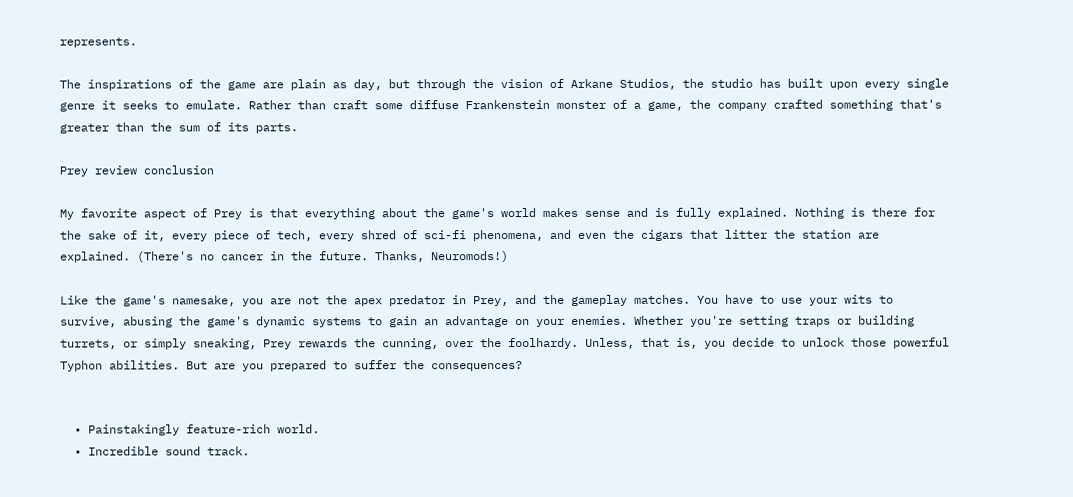represents.

The inspirations of the game are plain as day, but through the vision of Arkane Studios, the studio has built upon every single genre it seeks to emulate. Rather than craft some diffuse Frankenstein monster of a game, the company crafted something that's greater than the sum of its parts.

Prey review conclusion

My favorite aspect of Prey is that everything about the game's world makes sense and is fully explained. Nothing is there for the sake of it, every piece of tech, every shred of sci-fi phenomena, and even the cigars that litter the station are explained. (There's no cancer in the future. Thanks, Neuromods!)

Like the game's namesake, you are not the apex predator in Prey, and the gameplay matches. You have to use your wits to survive, abusing the game's dynamic systems to gain an advantage on your enemies. Whether you're setting traps or building turrets, or simply sneaking, Prey rewards the cunning, over the foolhardy. Unless, that is, you decide to unlock those powerful Typhon abilities. But are you prepared to suffer the consequences?


  • Painstakingly feature-rich world.
  • Incredible sound track.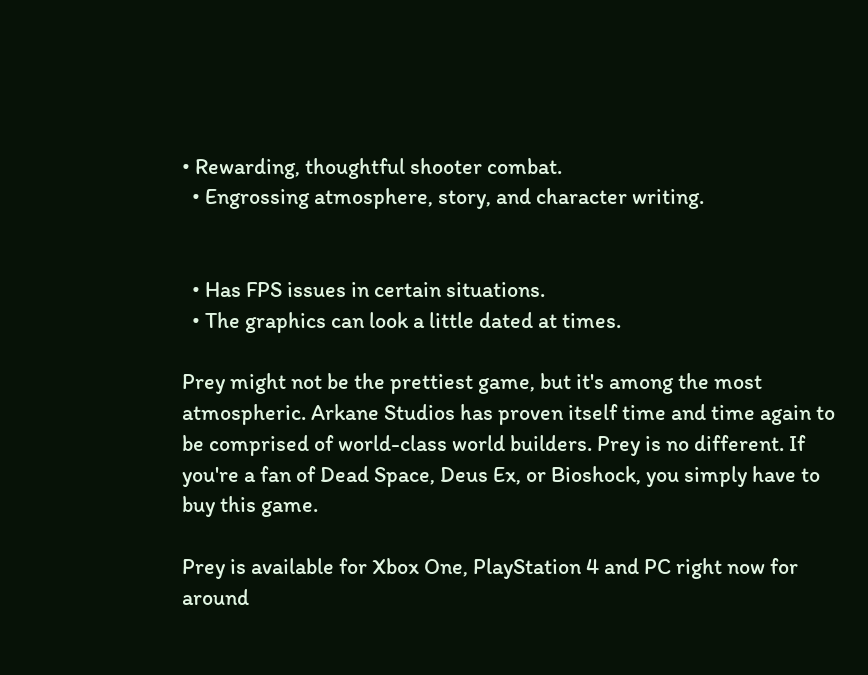• Rewarding, thoughtful shooter combat.
  • Engrossing atmosphere, story, and character writing.


  • Has FPS issues in certain situations.
  • The graphics can look a little dated at times.

Prey might not be the prettiest game, but it's among the most atmospheric. Arkane Studios has proven itself time and time again to be comprised of world-class world builders. Prey is no different. If you're a fan of Dead Space, Deus Ex, or Bioshock, you simply have to buy this game.

Prey is available for Xbox One, PlayStation 4 and PC right now for around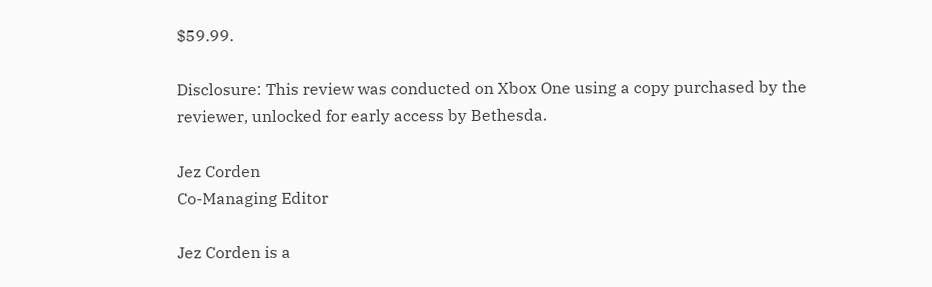$59.99.

Disclosure: This review was conducted on Xbox One using a copy purchased by the reviewer, unlocked for early access by Bethesda.

Jez Corden
Co-Managing Editor

Jez Corden is a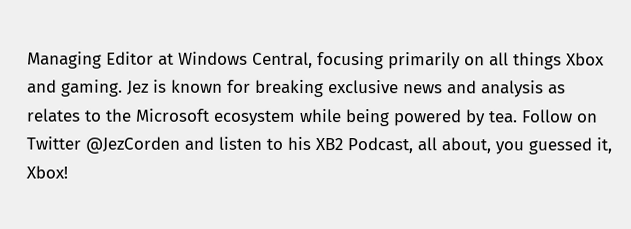Managing Editor at Windows Central, focusing primarily on all things Xbox and gaming. Jez is known for breaking exclusive news and analysis as relates to the Microsoft ecosystem while being powered by tea. Follow on Twitter @JezCorden and listen to his XB2 Podcast, all about, you guessed it, Xbox!